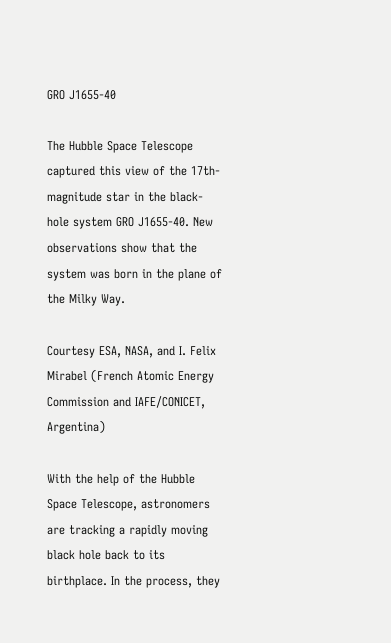GRO J1655-40

The Hubble Space Telescope captured this view of the 17th-magnitude star in the black-hole system GRO J1655-40. New observations show that the system was born in the plane of the Milky Way.

Courtesy ESA, NASA, and I. Felix Mirabel (French Atomic Energy Commission and IAFE/CONICET, Argentina)

With the help of the Hubble Space Telescope, astronomers are tracking a rapidly moving black hole back to its birthplace. In the process, they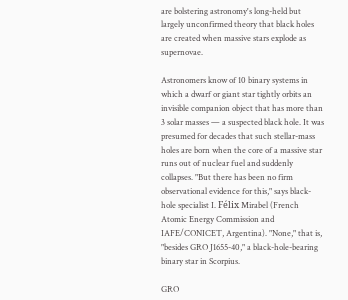are bolstering astronomy's long-held but largely unconfirmed theory that black holes are created when massive stars explode as supernovae.

Astronomers know of 10 binary systems in which a dwarf or giant star tightly orbits an invisible companion object that has more than 3 solar masses — a suspected black hole. It was presumed for decades that such stellar-mass holes are born when the core of a massive star runs out of nuclear fuel and suddenly collapses. "But there has been no firm observational evidence for this," says black-hole specialist I. Félix Mirabel (French Atomic Energy Commission and IAFE/CONICET, Argentina). "None," that is, "besides GRO J1655-40," a black-hole-bearing binary star in Scorpius.

GRO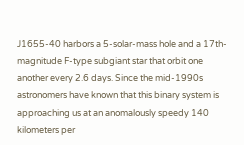J1655-40 harbors a 5-solar-mass hole and a 17th-magnitude F-type subgiant star that orbit one another every 2.6 days. Since the mid-1990s astronomers have known that this binary system is approaching us at an anomalously speedy 140 kilometers per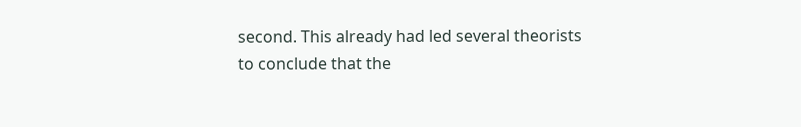second. This already had led several theorists to conclude that the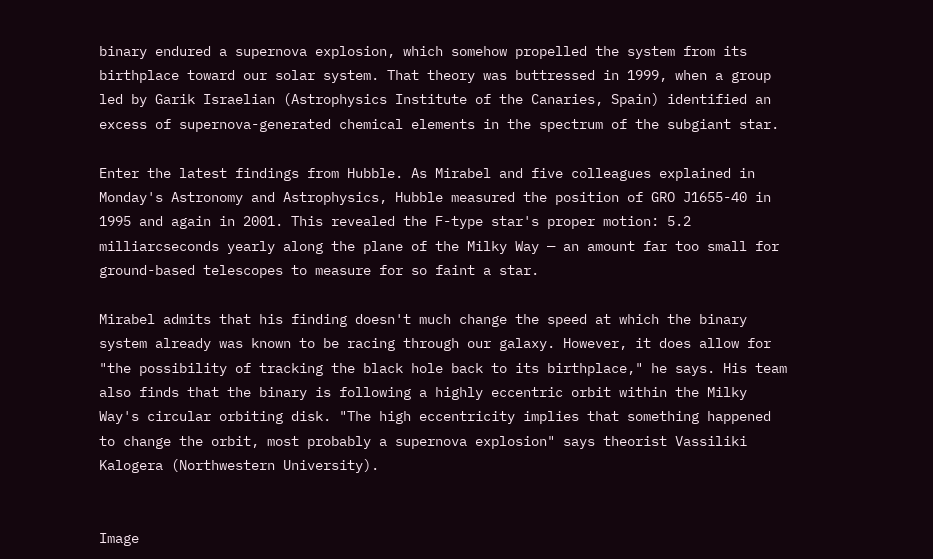binary endured a supernova explosion, which somehow propelled the system from its birthplace toward our solar system. That theory was buttressed in 1999, when a group led by Garik Israelian (Astrophysics Institute of the Canaries, Spain) identified an excess of supernova-generated chemical elements in the spectrum of the subgiant star.

Enter the latest findings from Hubble. As Mirabel and five colleagues explained in Monday's Astronomy and Astrophysics, Hubble measured the position of GRO J1655-40 in 1995 and again in 2001. This revealed the F-type star's proper motion: 5.2 milliarcseconds yearly along the plane of the Milky Way — an amount far too small for ground-based telescopes to measure for so faint a star.

Mirabel admits that his finding doesn't much change the speed at which the binary system already was known to be racing through our galaxy. However, it does allow for "the possibility of tracking the black hole back to its birthplace," he says. His team also finds that the binary is following a highly eccentric orbit within the Milky Way's circular orbiting disk. "The high eccentricity implies that something happened to change the orbit, most probably a supernova explosion" says theorist Vassiliki Kalogera (Northwestern University).


Image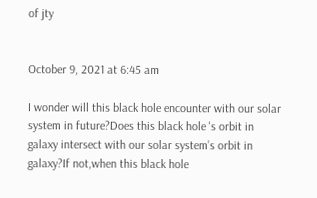of jty


October 9, 2021 at 6:45 am

I wonder will this black hole encounter with our solar system in future?Does this black hole 's orbit in galaxy intersect with our solar system’s orbit in galaxy?If not,when this black hole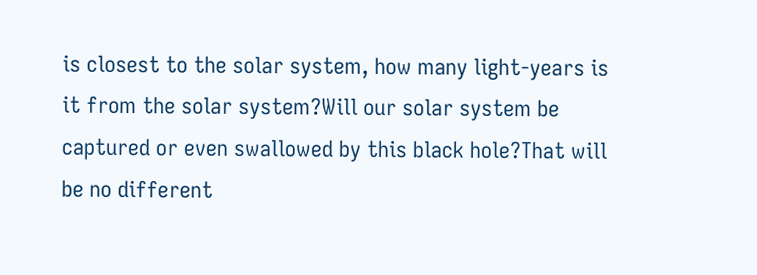is closest to the solar system, how many light-years is it from the solar system?Will our solar system be captured or even swallowed by this black hole?That will be no different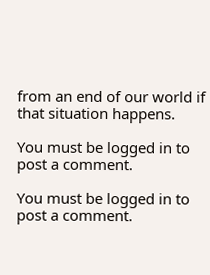from an end of our world if that situation happens.

You must be logged in to post a comment.

You must be logged in to post a comment.